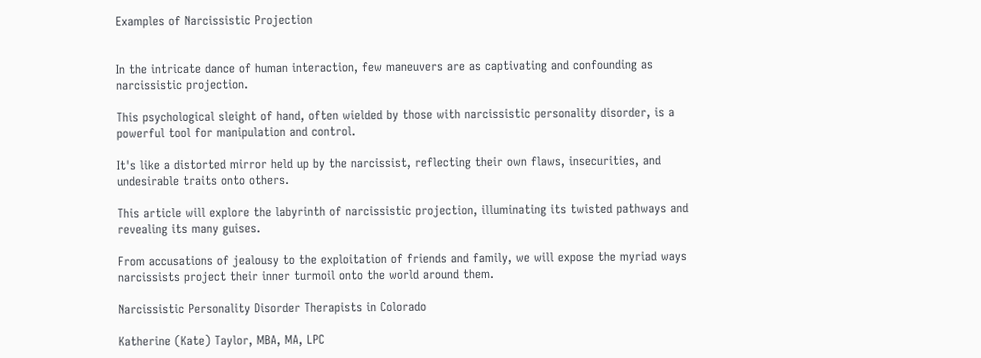Examples of Narcissistic Projection


In the intricate dance of human interaction, few maneuvers are as captivating and confounding as narcissistic projection.

This psychological sleight of hand, often wielded by those with narcissistic personality disorder, is a powerful tool for manipulation and control.

It's like a distorted mirror held up by the narcissist, reflecting their own flaws, insecurities, and undesirable traits onto others.

This article will explore the labyrinth of narcissistic projection, illuminating its twisted pathways and revealing its many guises.

From accusations of jealousy to the exploitation of friends and family, we will expose the myriad ways narcissists project their inner turmoil onto the world around them.

Narcissistic Personality Disorder Therapists in Colorado

Katherine (Kate) Taylor, MBA, MA, LPC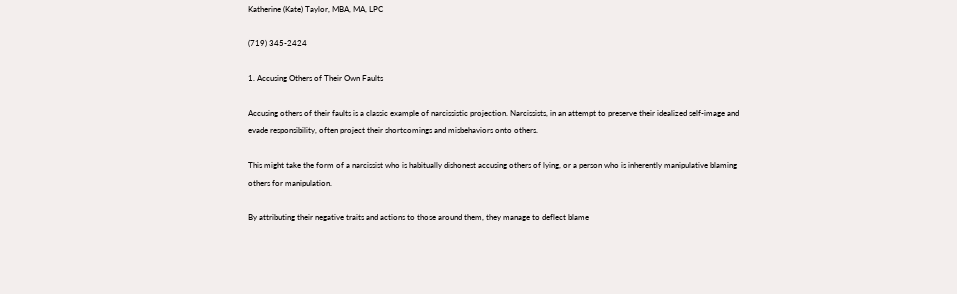Katherine (Kate) Taylor, MBA, MA, LPC

(719) 345-2424

1. Accusing Others of Their Own Faults

Accusing others of their faults is a classic example of narcissistic projection. Narcissists, in an attempt to preserve their idealized self-image and evade responsibility, often project their shortcomings and misbehaviors onto others.

This might take the form of a narcissist who is habitually dishonest accusing others of lying, or a person who is inherently manipulative blaming others for manipulation.

By attributing their negative traits and actions to those around them, they manage to deflect blame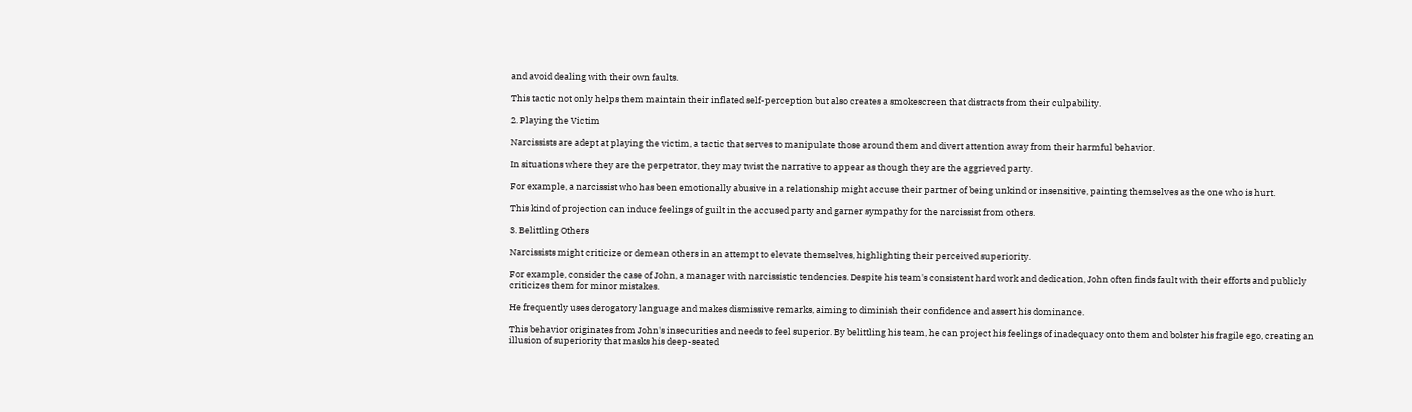and avoid dealing with their own faults.

This tactic not only helps them maintain their inflated self-perception but also creates a smokescreen that distracts from their culpability.

2. Playing the Victim

Narcissists are adept at playing the victim, a tactic that serves to manipulate those around them and divert attention away from their harmful behavior.

In situations where they are the perpetrator, they may twist the narrative to appear as though they are the aggrieved party.

For example, a narcissist who has been emotionally abusive in a relationship might accuse their partner of being unkind or insensitive, painting themselves as the one who is hurt.

This kind of projection can induce feelings of guilt in the accused party and garner sympathy for the narcissist from others.

3. Belittling Others

Narcissists might criticize or demean others in an attempt to elevate themselves, highlighting their perceived superiority.

For example, consider the case of John, a manager with narcissistic tendencies. Despite his team's consistent hard work and dedication, John often finds fault with their efforts and publicly criticizes them for minor mistakes.

He frequently uses derogatory language and makes dismissive remarks, aiming to diminish their confidence and assert his dominance.

This behavior originates from John's insecurities and needs to feel superior. By belittling his team, he can project his feelings of inadequacy onto them and bolster his fragile ego, creating an illusion of superiority that masks his deep-seated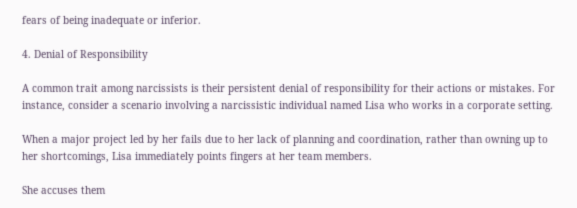fears of being inadequate or inferior.

4. Denial of Responsibility

A common trait among narcissists is their persistent denial of responsibility for their actions or mistakes. For instance, consider a scenario involving a narcissistic individual named Lisa who works in a corporate setting.

When a major project led by her fails due to her lack of planning and coordination, rather than owning up to her shortcomings, Lisa immediately points fingers at her team members.

She accuses them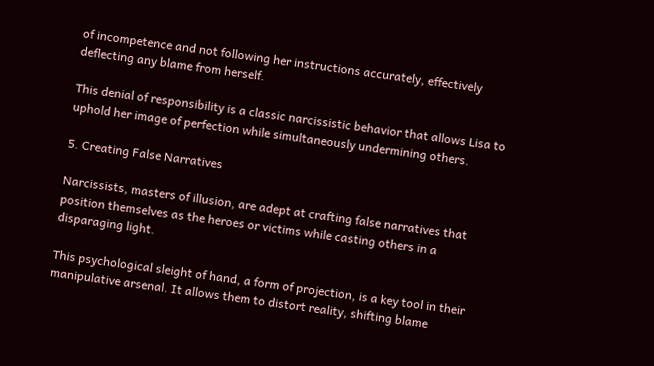of incompetence and not following her instructions accurately, effectively deflecting any blame from herself.

This denial of responsibility is a classic narcissistic behavior that allows Lisa to uphold her image of perfection while simultaneously undermining others.

5. Creating False Narratives

Narcissists, masters of illusion, are adept at crafting false narratives that position themselves as the heroes or victims while casting others in a disparaging light.

This psychological sleight of hand, a form of projection, is a key tool in their manipulative arsenal. It allows them to distort reality, shifting blame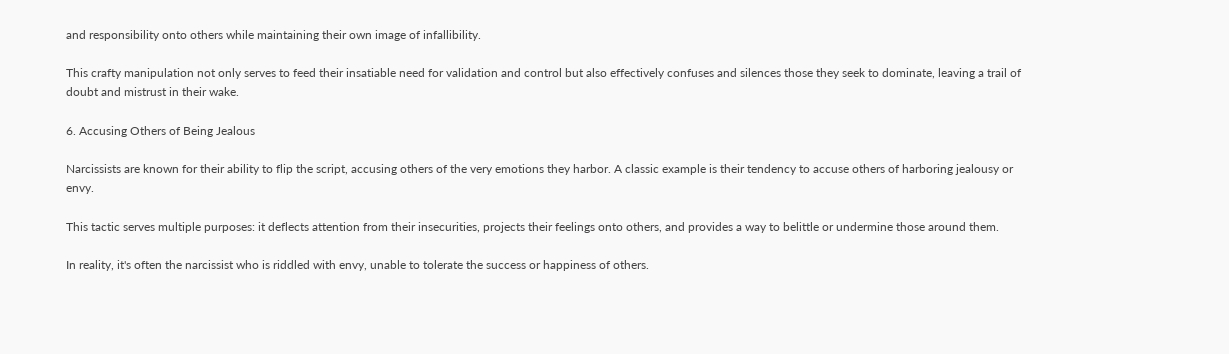and responsibility onto others while maintaining their own image of infallibility.

This crafty manipulation not only serves to feed their insatiable need for validation and control but also effectively confuses and silences those they seek to dominate, leaving a trail of doubt and mistrust in their wake.

6. Accusing Others of Being Jealous

Narcissists are known for their ability to flip the script, accusing others of the very emotions they harbor. A classic example is their tendency to accuse others of harboring jealousy or envy.

This tactic serves multiple purposes: it deflects attention from their insecurities, projects their feelings onto others, and provides a way to belittle or undermine those around them.

In reality, it's often the narcissist who is riddled with envy, unable to tolerate the success or happiness of others.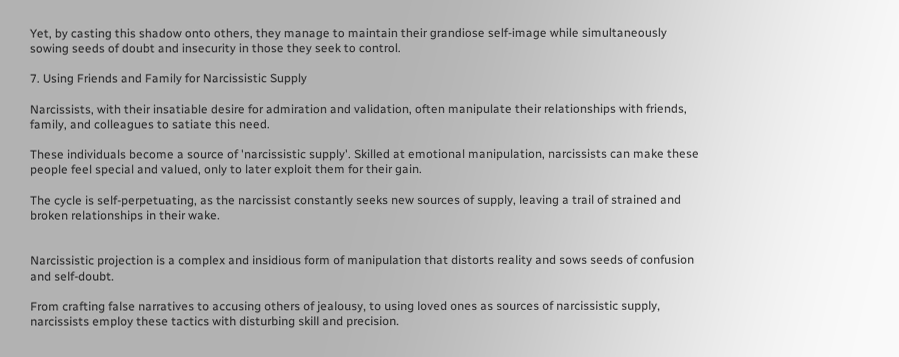Yet, by casting this shadow onto others, they manage to maintain their grandiose self-image while simultaneously sowing seeds of doubt and insecurity in those they seek to control.

7. Using Friends and Family for Narcissistic Supply

Narcissists, with their insatiable desire for admiration and validation, often manipulate their relationships with friends, family, and colleagues to satiate this need.

These individuals become a source of 'narcissistic supply'. Skilled at emotional manipulation, narcissists can make these people feel special and valued, only to later exploit them for their gain.

The cycle is self-perpetuating, as the narcissist constantly seeks new sources of supply, leaving a trail of strained and broken relationships in their wake.


Narcissistic projection is a complex and insidious form of manipulation that distorts reality and sows seeds of confusion and self-doubt.

From crafting false narratives to accusing others of jealousy, to using loved ones as sources of narcissistic supply, narcissists employ these tactics with disturbing skill and precision.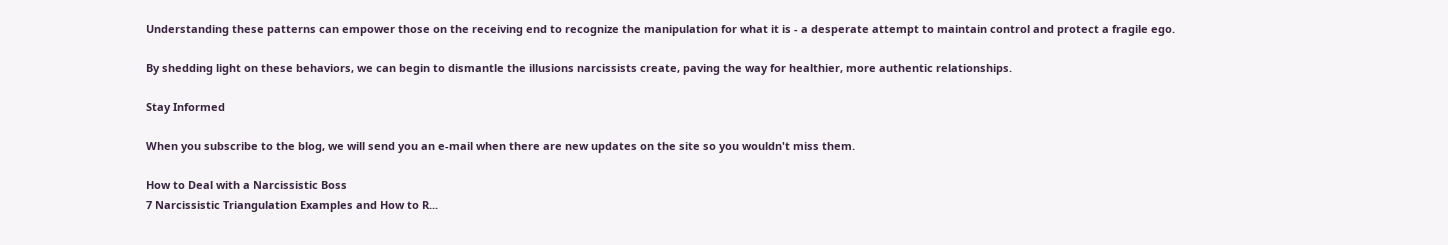Understanding these patterns can empower those on the receiving end to recognize the manipulation for what it is - a desperate attempt to maintain control and protect a fragile ego.

By shedding light on these behaviors, we can begin to dismantle the illusions narcissists create, paving the way for healthier, more authentic relationships.

Stay Informed

When you subscribe to the blog, we will send you an e-mail when there are new updates on the site so you wouldn't miss them.

How to Deal with a Narcissistic Boss
7 Narcissistic Triangulation Examples and How to R...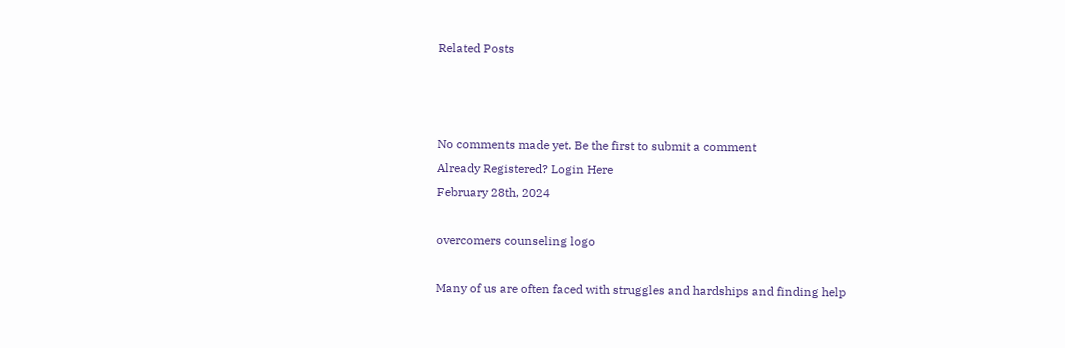Related Posts



No comments made yet. Be the first to submit a comment
Already Registered? Login Here
February 28th, 2024

overcomers counseling logo

Many of us are often faced with struggles and hardships and finding help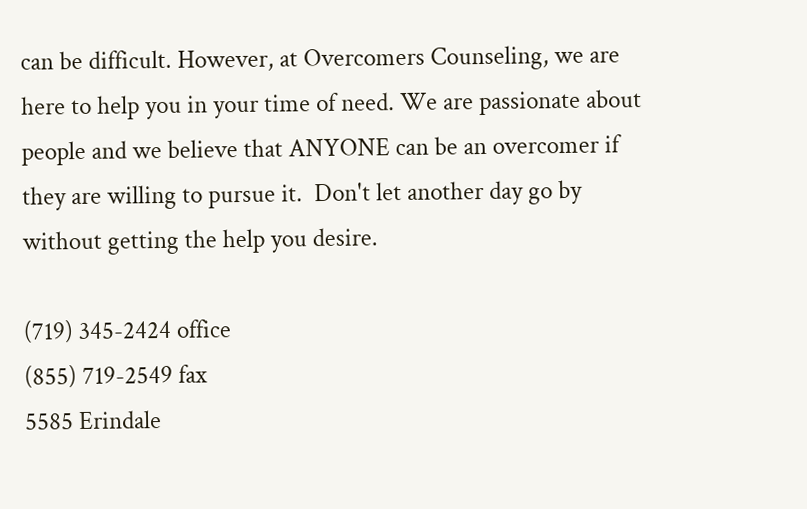can be difficult. However, at Overcomers Counseling, we are here to help you in your time of need. We are passionate about people and we believe that ANYONE can be an overcomer if they are willing to pursue it.  Don't let another day go by without getting the help you desire.

(719) 345-2424 office
(855) 719-2549 fax
5585 Erindale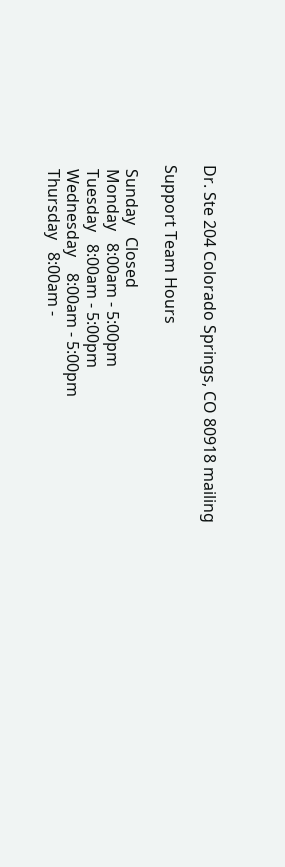Dr. Ste 204 Colorado Springs, CO 80918 mailing

Support Team Hours

 Sunday   Closed
 Monday   8:00am - 5:00pm
 Tuesday   8:00am - 5:00pm
 Wednesday    8:00am - 5:00pm
 Thursday   8:00am -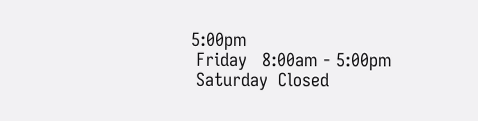5:00pm
 Friday   8:00am - 5:00pm
 Saturday  Closed